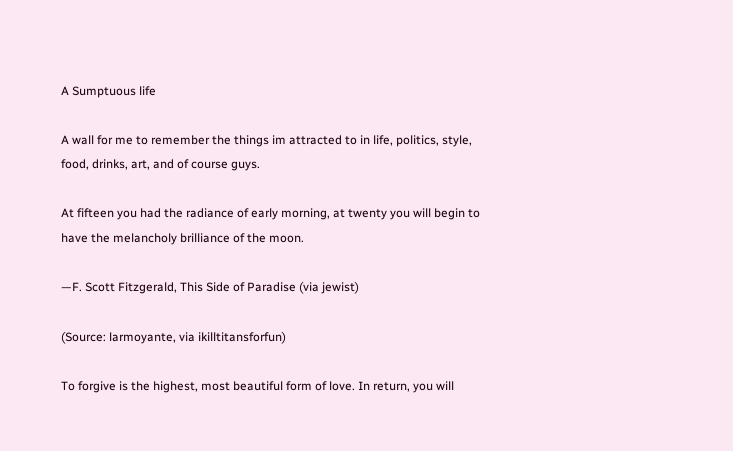A Sumptuous life

A wall for me to remember the things im attracted to in life, politics, style, food, drinks, art, and of course guys.

At fifteen you had the radiance of early morning, at twenty you will begin to have the melancholy brilliance of the moon.

—F. Scott Fitzgerald, This Side of Paradise (via jewist)

(Source: larmoyante, via ikilltitansforfun)

To forgive is the highest, most beautiful form of love. In return, you will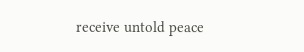receive untold peace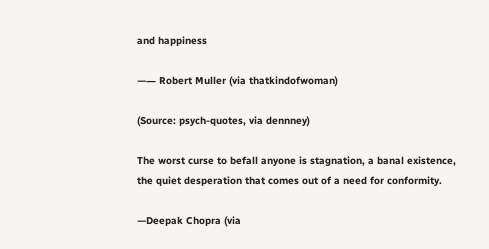and happiness

—― Robert Muller (via thatkindofwoman)

(Source: psych-quotes, via dennney)

The worst curse to befall anyone is stagnation, a banal existence, the quiet desperation that comes out of a need for conformity.

—Deepak Chopra (via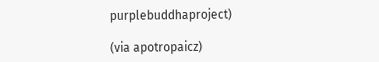purplebuddhaproject)

(via apotropaicz)